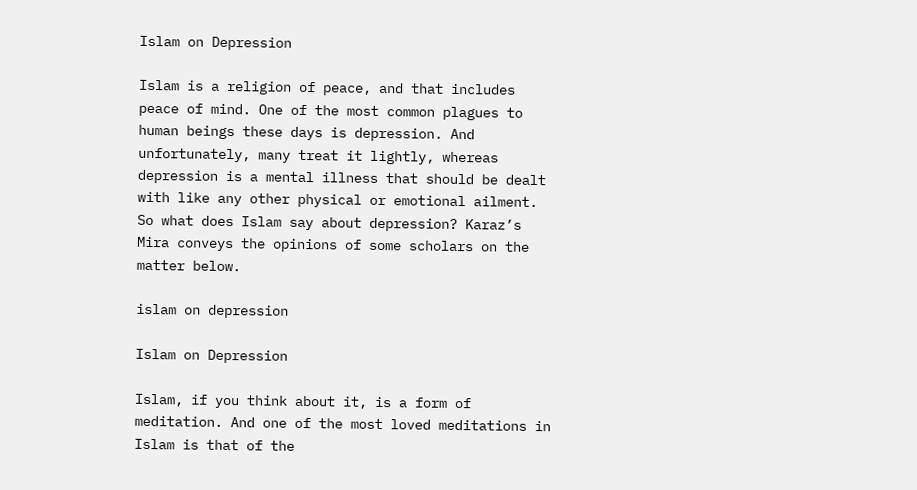Islam on Depression

Islam is a religion of peace, and that includes peace of mind. One of the most common plagues to human beings these days is depression. And unfortunately, many treat it lightly, whereas depression is a mental illness that should be dealt with like any other physical or emotional ailment. So what does Islam say about depression? Karaz’s Mira conveys the opinions of some scholars on the matter below.

islam on depression

Islam on Depression

Islam, if you think about it, is a form of meditation. And one of the most loved meditations in Islam is that of the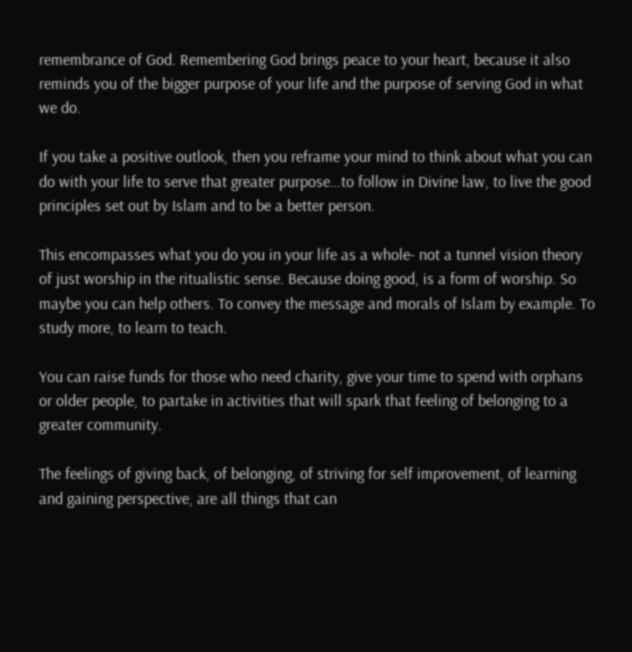remembrance of God. Remembering God brings peace to your heart, because it also reminds you of the bigger purpose of your life and the purpose of serving God in what we do.

If you take a positive outlook, then you reframe your mind to think about what you can do with your life to serve that greater purpose…to follow in Divine law, to live the good principles set out by Islam and to be a better person.

This encompasses what you do you in your life as a whole- not a tunnel vision theory of just worship in the ritualistic sense. Because doing good, is a form of worship. So maybe you can help others. To convey the message and morals of Islam by example. To study more, to learn to teach.

You can raise funds for those who need charity, give your time to spend with orphans or older people, to partake in activities that will spark that feeling of belonging to a greater community.

The feelings of giving back, of belonging, of striving for self improvement, of learning and gaining perspective, are all things that can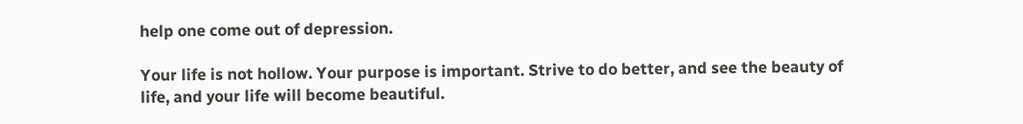help one come out of depression.

Your life is not hollow. Your purpose is important. Strive to do better, and see the beauty of life, and your life will become beautiful.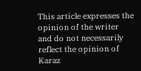This article expresses the opinion of the writer and do not necessarily reflect the opinion of Karaz